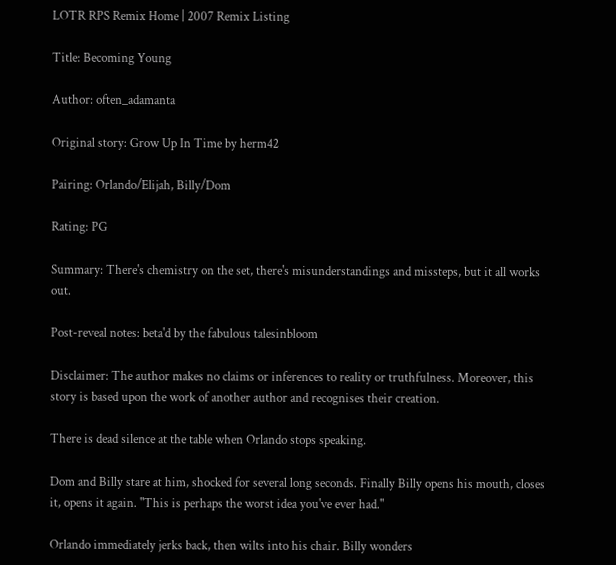LOTR RPS Remix Home | 2007 Remix Listing

Title: Becoming Young

Author: often_adamanta

Original story: Grow Up In Time by herm42

Pairing: Orlando/Elijah, Billy/Dom

Rating: PG

Summary: There's chemistry on the set, there's misunderstandings and missteps, but it all works out.

Post-reveal notes: beta'd by the fabulous talesinbloom

Disclaimer: The author makes no claims or inferences to reality or truthfulness. Moreover, this story is based upon the work of another author and recognises their creation.

There is dead silence at the table when Orlando stops speaking.

Dom and Billy stare at him, shocked for several long seconds. Finally Billy opens his mouth, closes it, opens it again. "This is perhaps the worst idea you've ever had."

Orlando immediately jerks back, then wilts into his chair. Billy wonders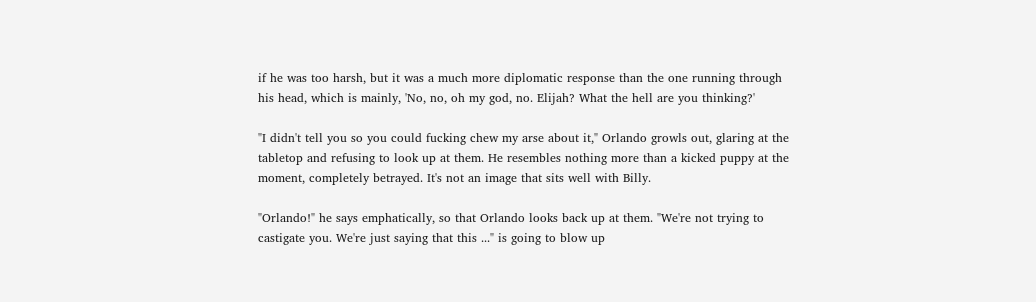if he was too harsh, but it was a much more diplomatic response than the one running through his head, which is mainly, 'No, no, oh my god, no. Elijah? What the hell are you thinking?'

"I didn't tell you so you could fucking chew my arse about it," Orlando growls out, glaring at the tabletop and refusing to look up at them. He resembles nothing more than a kicked puppy at the moment, completely betrayed. It's not an image that sits well with Billy.

"Orlando!" he says emphatically, so that Orlando looks back up at them. "We're not trying to castigate you. We're just saying that this ..." is going to blow up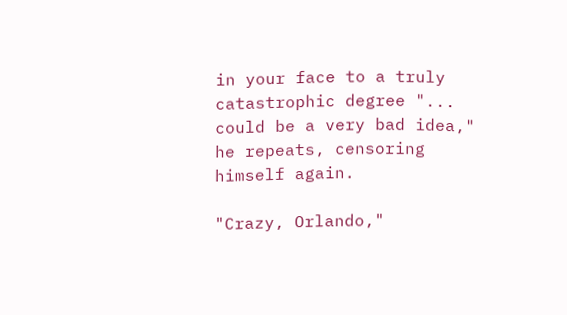in your face to a truly catastrophic degree "... could be a very bad idea," he repeats, censoring himself again.

"Crazy, Orlando,"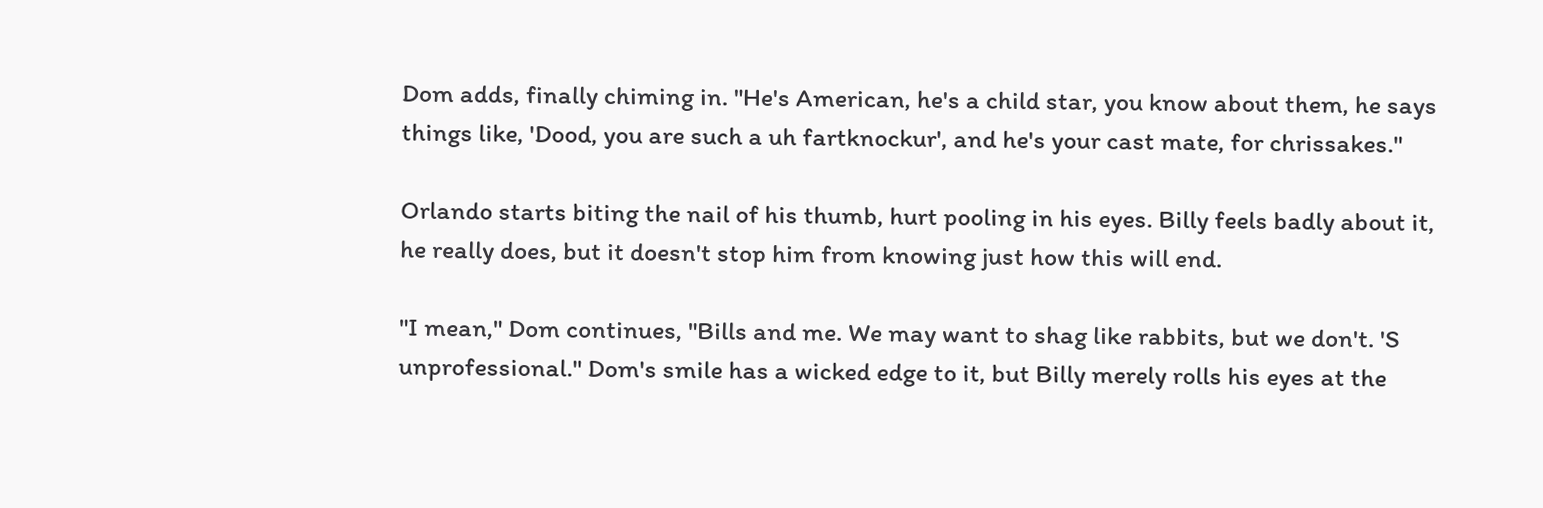Dom adds, finally chiming in. "He's American, he's a child star, you know about them, he says things like, 'Dood, you are such a uh fartknockur', and he's your cast mate, for chrissakes."

Orlando starts biting the nail of his thumb, hurt pooling in his eyes. Billy feels badly about it, he really does, but it doesn't stop him from knowing just how this will end.

"I mean," Dom continues, "Bills and me. We may want to shag like rabbits, but we don't. 'S unprofessional." Dom's smile has a wicked edge to it, but Billy merely rolls his eyes at the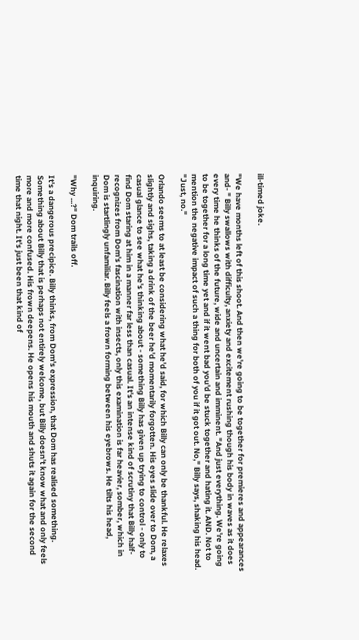ill-timed joke.

"We have months left of this shoot. And then we're going to be together for premieres and appearances and- " Billy swallows with difficulty, anxiety and excitement rushing though his body in waves as it does every time he thinks of the future, wide and uncertain and imminent. "And just everything. We're going to be together for a long time yet and if it went bad you'd be stuck together and hating it. AND. Not to mention the negative impact of such a thing for both of you if it got out. No," Billy says, shaking his head. "Just, no."

Orlando seems to at least be considering what he'd said, for which Billy can only be thankful. He relaxes slightly and sighs, taking a drink of the beer he'd momentarily forgotten. His eyes slide over to Dom, a casual glance to see what he's thinking about - something Billy has given up trying to control - only to find Dom staring at him in a manner far less than casual. It's an intense kind of scrutiny that Billy half-recognizes from Dom's fascination with insects, only this examination is far heavier, somber, which in Dom is startlingly unfamiliar. Billy feels a frown forming between his eyebrows. He tilts his head, inquiring.

"Why ...?" Dom trails off.

It's a dangerous precipice. Billy thinks, from Dom's expression, that Dom has realised something. Something about Billy that is perhaps not entirely welcome, but Billy doesn't know what and only feels more and more confused. His frown deepens. He opens his mouth and shuts it again for the second time that night. It's just been that kind of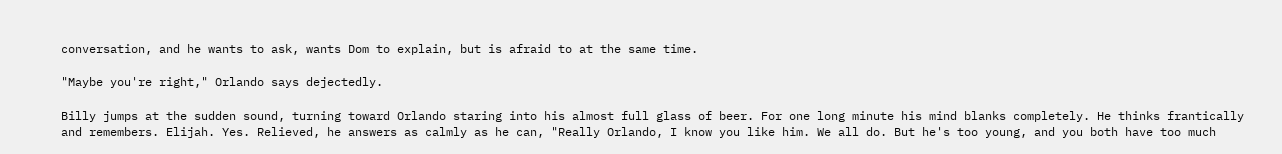conversation, and he wants to ask, wants Dom to explain, but is afraid to at the same time.

"Maybe you're right," Orlando says dejectedly.

Billy jumps at the sudden sound, turning toward Orlando staring into his almost full glass of beer. For one long minute his mind blanks completely. He thinks frantically and remembers. Elijah. Yes. Relieved, he answers as calmly as he can, "Really Orlando, I know you like him. We all do. But he's too young, and you both have too much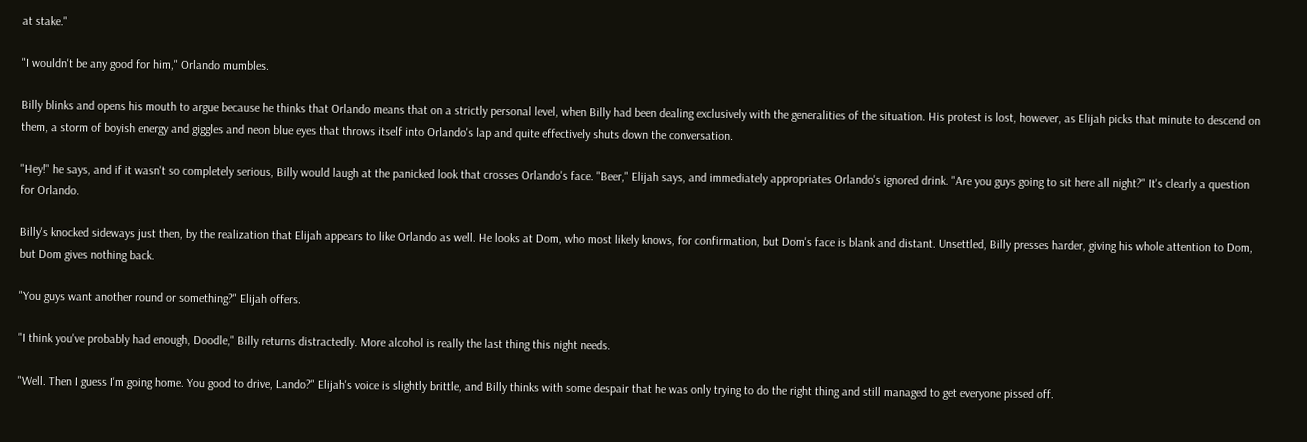at stake."

"I wouldn't be any good for him," Orlando mumbles.

Billy blinks and opens his mouth to argue because he thinks that Orlando means that on a strictly personal level, when Billy had been dealing exclusively with the generalities of the situation. His protest is lost, however, as Elijah picks that minute to descend on them, a storm of boyish energy and giggles and neon blue eyes that throws itself into Orlando's lap and quite effectively shuts down the conversation.

"Hey!" he says, and if it wasn't so completely serious, Billy would laugh at the panicked look that crosses Orlando's face. "Beer," Elijah says, and immediately appropriates Orlando's ignored drink. "Are you guys going to sit here all night?" It's clearly a question for Orlando.

Billy's knocked sideways just then, by the realization that Elijah appears to like Orlando as well. He looks at Dom, who most likely knows, for confirmation, but Dom's face is blank and distant. Unsettled, Billy presses harder, giving his whole attention to Dom, but Dom gives nothing back.

"You guys want another round or something?" Elijah offers.

"I think you've probably had enough, Doodle," Billy returns distractedly. More alcohol is really the last thing this night needs.

"Well. Then I guess I'm going home. You good to drive, Lando?" Elijah's voice is slightly brittle, and Billy thinks with some despair that he was only trying to do the right thing and still managed to get everyone pissed off.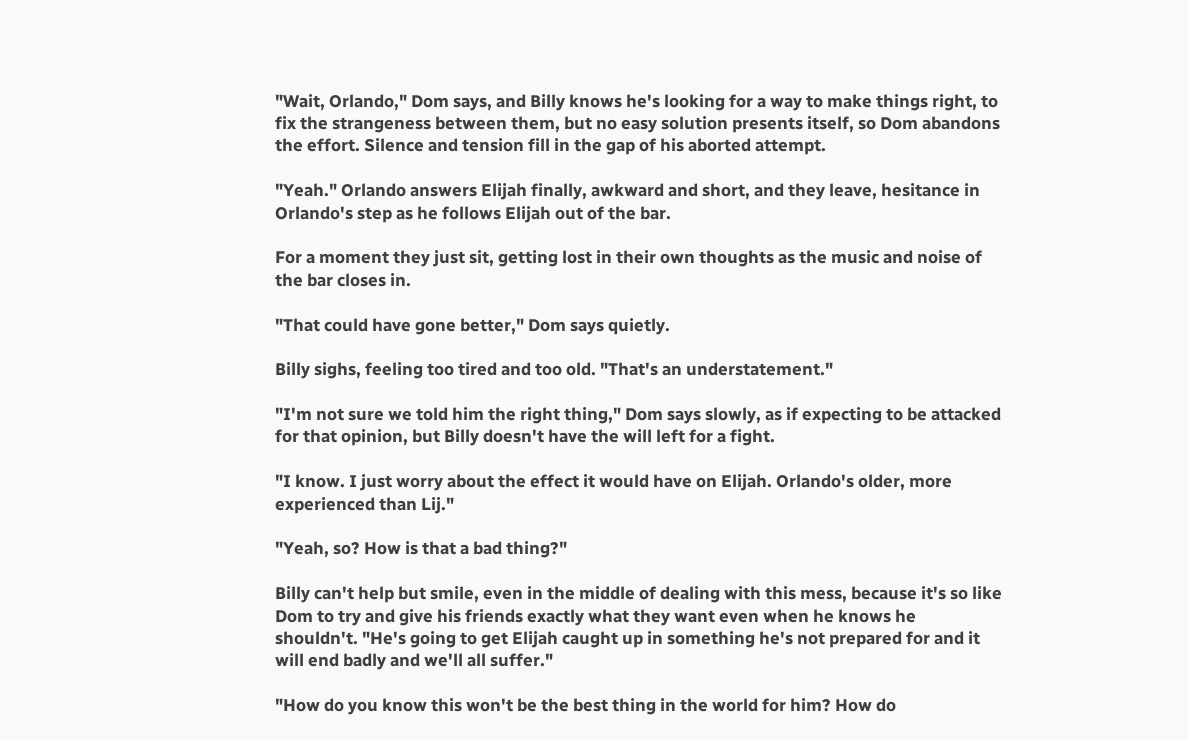"Wait, Orlando," Dom says, and Billy knows he's looking for a way to make things right, to fix the strangeness between them, but no easy solution presents itself, so Dom abandons the effort. Silence and tension fill in the gap of his aborted attempt.

"Yeah." Orlando answers Elijah finally, awkward and short, and they leave, hesitance in Orlando's step as he follows Elijah out of the bar.

For a moment they just sit, getting lost in their own thoughts as the music and noise of the bar closes in.

"That could have gone better," Dom says quietly.

Billy sighs, feeling too tired and too old. "That's an understatement."

"I'm not sure we told him the right thing," Dom says slowly, as if expecting to be attacked for that opinion, but Billy doesn't have the will left for a fight.

"I know. I just worry about the effect it would have on Elijah. Orlando's older, more experienced than Lij."

"Yeah, so? How is that a bad thing?"

Billy can't help but smile, even in the middle of dealing with this mess, because it's so like Dom to try and give his friends exactly what they want even when he knows he shouldn't. "He's going to get Elijah caught up in something he's not prepared for and it will end badly and we'll all suffer."

"How do you know this won't be the best thing in the world for him? How do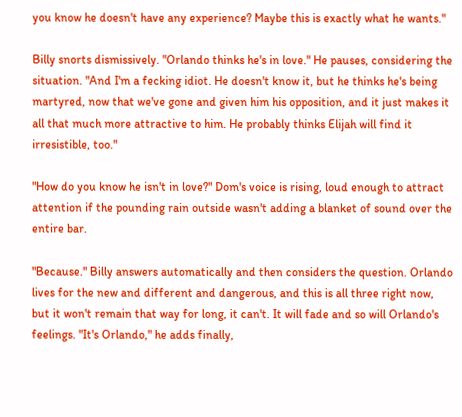you know he doesn't have any experience? Maybe this is exactly what he wants."

Billy snorts dismissively. "Orlando thinks he's in love." He pauses, considering the situation. "And I'm a fecking idiot. He doesn't know it, but he thinks he's being martyred, now that we've gone and given him his opposition, and it just makes it all that much more attractive to him. He probably thinks Elijah will find it irresistible, too."

"How do you know he isn't in love?" Dom's voice is rising, loud enough to attract attention if the pounding rain outside wasn't adding a blanket of sound over the entire bar.

"Because." Billy answers automatically and then considers the question. Orlando lives for the new and different and dangerous, and this is all three right now, but it won't remain that way for long, it can't. It will fade and so will Orlando's feelings. "It's Orlando," he adds finally,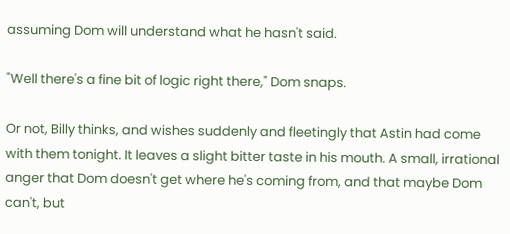assuming Dom will understand what he hasn't said.

"Well there's a fine bit of logic right there," Dom snaps.

Or not, Billy thinks, and wishes suddenly and fleetingly that Astin had come with them tonight. It leaves a slight bitter taste in his mouth. A small, irrational anger that Dom doesn't get where he's coming from, and that maybe Dom can't, but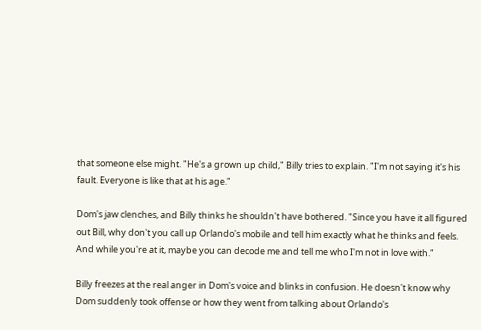that someone else might. "He's a grown up child," Billy tries to explain. "I'm not saying it's his fault. Everyone is like that at his age."

Dom's jaw clenches, and Billy thinks he shouldn't have bothered. "Since you have it all figured out Bill, why don't you call up Orlando's mobile and tell him exactly what he thinks and feels. And while you're at it, maybe you can decode me and tell me who I'm not in love with."

Billy freezes at the real anger in Dom's voice and blinks in confusion. He doesn't know why Dom suddenly took offense or how they went from talking about Orlando's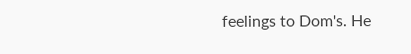feelings to Dom's. He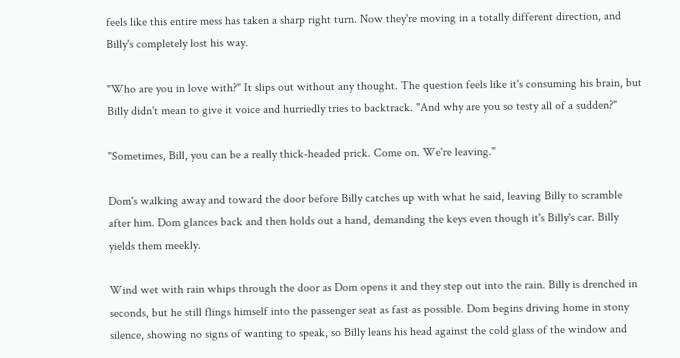feels like this entire mess has taken a sharp right turn. Now they're moving in a totally different direction, and Billy's completely lost his way.

"Who are you in love with?" It slips out without any thought. The question feels like it's consuming his brain, but Billy didn't mean to give it voice and hurriedly tries to backtrack. "And why are you so testy all of a sudden?"

"Sometimes, Bill, you can be a really thick-headed prick. Come on. We're leaving."

Dom's walking away and toward the door before Billy catches up with what he said, leaving Billy to scramble after him. Dom glances back and then holds out a hand, demanding the keys even though it's Billy's car. Billy yields them meekly.

Wind wet with rain whips through the door as Dom opens it and they step out into the rain. Billy is drenched in seconds, but he still flings himself into the passenger seat as fast as possible. Dom begins driving home in stony silence, showing no signs of wanting to speak, so Billy leans his head against the cold glass of the window and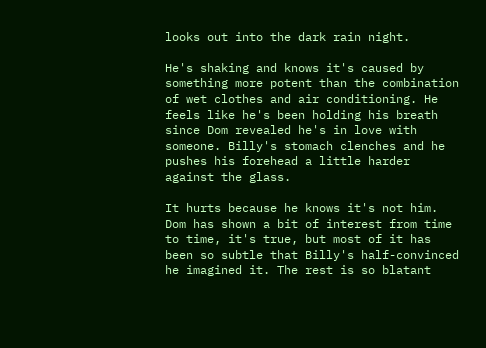looks out into the dark rain night.

He's shaking and knows it's caused by something more potent than the combination of wet clothes and air conditioning. He feels like he's been holding his breath since Dom revealed he's in love with someone. Billy's stomach clenches and he pushes his forehead a little harder against the glass.

It hurts because he knows it's not him. Dom has shown a bit of interest from time to time, it's true, but most of it has been so subtle that Billy's half-convinced he imagined it. The rest is so blatant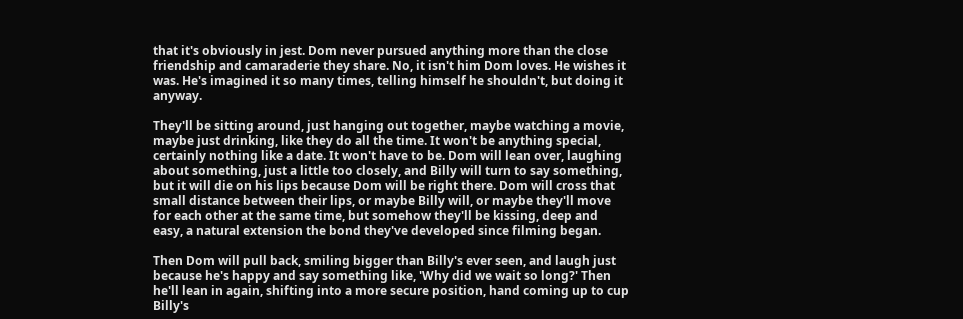that it's obviously in jest. Dom never pursued anything more than the close friendship and camaraderie they share. No, it isn't him Dom loves. He wishes it was. He's imagined it so many times, telling himself he shouldn't, but doing it anyway.

They'll be sitting around, just hanging out together, maybe watching a movie, maybe just drinking, like they do all the time. It won't be anything special, certainly nothing like a date. It won't have to be. Dom will lean over, laughing about something, just a little too closely, and Billy will turn to say something, but it will die on his lips because Dom will be right there. Dom will cross that small distance between their lips, or maybe Billy will, or maybe they'll move for each other at the same time, but somehow they'll be kissing, deep and easy, a natural extension the bond they've developed since filming began.

Then Dom will pull back, smiling bigger than Billy's ever seen, and laugh just because he's happy and say something like, 'Why did we wait so long?' Then he'll lean in again, shifting into a more secure position, hand coming up to cup Billy's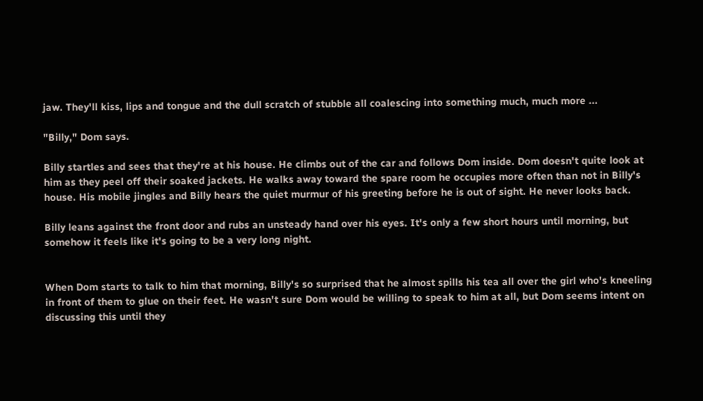jaw. They'll kiss, lips and tongue and the dull scratch of stubble all coalescing into something much, much more ...

"Billy," Dom says.

Billy startles and sees that they're at his house. He climbs out of the car and follows Dom inside. Dom doesn't quite look at him as they peel off their soaked jackets. He walks away toward the spare room he occupies more often than not in Billy's house. His mobile jingles and Billy hears the quiet murmur of his greeting before he is out of sight. He never looks back.

Billy leans against the front door and rubs an unsteady hand over his eyes. It's only a few short hours until morning, but somehow it feels like it's going to be a very long night.


When Dom starts to talk to him that morning, Billy's so surprised that he almost spills his tea all over the girl who's kneeling in front of them to glue on their feet. He wasn't sure Dom would be willing to speak to him at all, but Dom seems intent on discussing this until they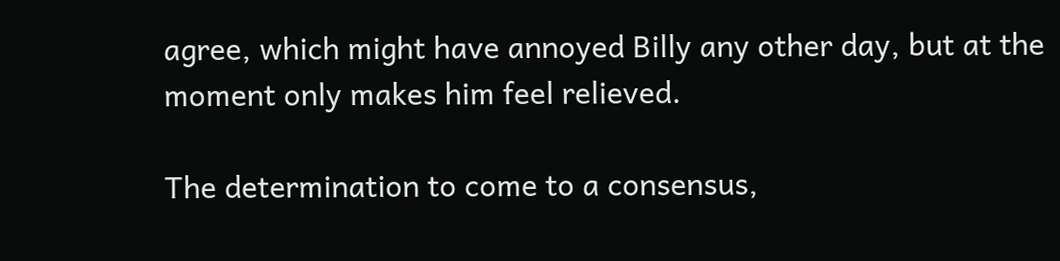agree, which might have annoyed Billy any other day, but at the moment only makes him feel relieved.

The determination to come to a consensus,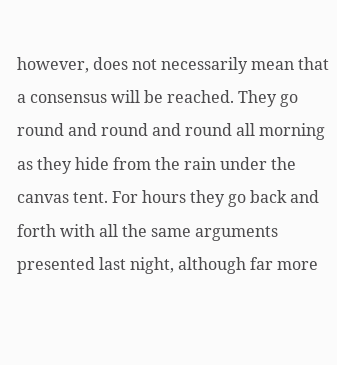however, does not necessarily mean that a consensus will be reached. They go round and round and round all morning as they hide from the rain under the canvas tent. For hours they go back and forth with all the same arguments presented last night, although far more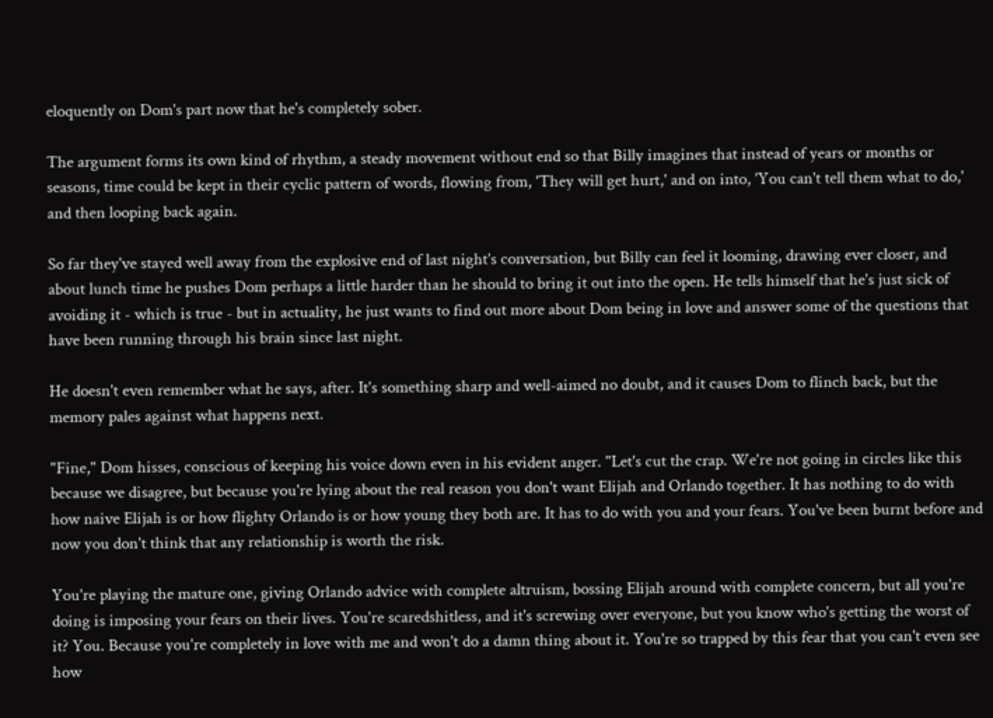eloquently on Dom's part now that he's completely sober.

The argument forms its own kind of rhythm, a steady movement without end so that Billy imagines that instead of years or months or seasons, time could be kept in their cyclic pattern of words, flowing from, 'They will get hurt,' and on into, 'You can't tell them what to do,' and then looping back again.

So far they've stayed well away from the explosive end of last night's conversation, but Billy can feel it looming, drawing ever closer, and about lunch time he pushes Dom perhaps a little harder than he should to bring it out into the open. He tells himself that he's just sick of avoiding it - which is true - but in actuality, he just wants to find out more about Dom being in love and answer some of the questions that have been running through his brain since last night.

He doesn't even remember what he says, after. It's something sharp and well-aimed no doubt, and it causes Dom to flinch back, but the memory pales against what happens next.

"Fine," Dom hisses, conscious of keeping his voice down even in his evident anger. "Let's cut the crap. We're not going in circles like this because we disagree, but because you're lying about the real reason you don't want Elijah and Orlando together. It has nothing to do with how naive Elijah is or how flighty Orlando is or how young they both are. It has to do with you and your fears. You've been burnt before and now you don't think that any relationship is worth the risk.

You're playing the mature one, giving Orlando advice with complete altruism, bossing Elijah around with complete concern, but all you're doing is imposing your fears on their lives. You're scaredshitless, and it's screwing over everyone, but you know who's getting the worst of it? You. Because you're completely in love with me and won't do a damn thing about it. You're so trapped by this fear that you can't even see how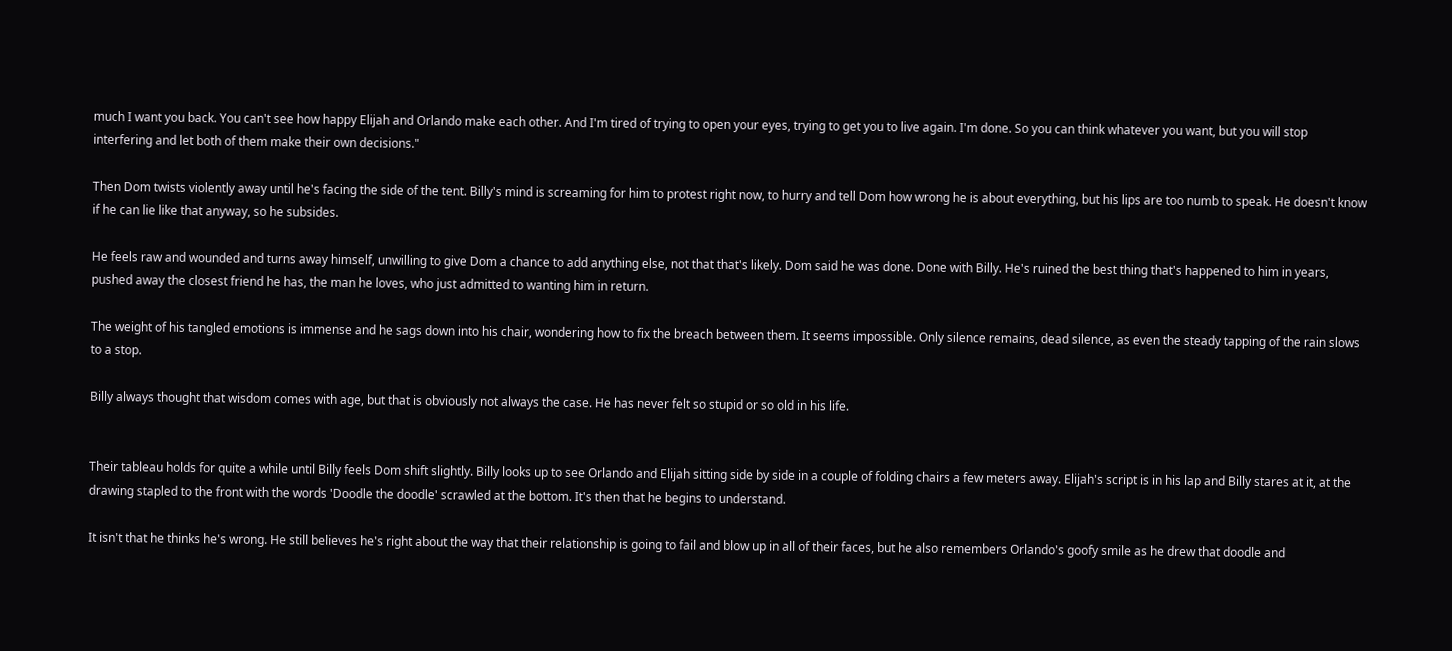much I want you back. You can't see how happy Elijah and Orlando make each other. And I'm tired of trying to open your eyes, trying to get you to live again. I'm done. So you can think whatever you want, but you will stop interfering and let both of them make their own decisions."

Then Dom twists violently away until he's facing the side of the tent. Billy's mind is screaming for him to protest right now, to hurry and tell Dom how wrong he is about everything, but his lips are too numb to speak. He doesn't know if he can lie like that anyway, so he subsides.

He feels raw and wounded and turns away himself, unwilling to give Dom a chance to add anything else, not that that's likely. Dom said he was done. Done with Billy. He's ruined the best thing that's happened to him in years, pushed away the closest friend he has, the man he loves, who just admitted to wanting him in return.

The weight of his tangled emotions is immense and he sags down into his chair, wondering how to fix the breach between them. It seems impossible. Only silence remains, dead silence, as even the steady tapping of the rain slows to a stop.

Billy always thought that wisdom comes with age, but that is obviously not always the case. He has never felt so stupid or so old in his life.


Their tableau holds for quite a while until Billy feels Dom shift slightly. Billy looks up to see Orlando and Elijah sitting side by side in a couple of folding chairs a few meters away. Elijah's script is in his lap and Billy stares at it, at the drawing stapled to the front with the words 'Doodle the doodle' scrawled at the bottom. It's then that he begins to understand.

It isn't that he thinks he's wrong. He still believes he's right about the way that their relationship is going to fail and blow up in all of their faces, but he also remembers Orlando's goofy smile as he drew that doodle and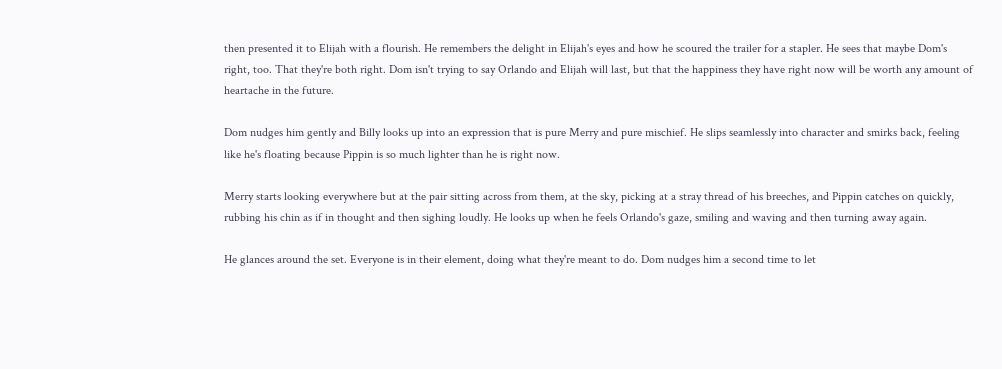then presented it to Elijah with a flourish. He remembers the delight in Elijah's eyes and how he scoured the trailer for a stapler. He sees that maybe Dom's right, too. That they're both right. Dom isn't trying to say Orlando and Elijah will last, but that the happiness they have right now will be worth any amount of heartache in the future.

Dom nudges him gently and Billy looks up into an expression that is pure Merry and pure mischief. He slips seamlessly into character and smirks back, feeling like he's floating because Pippin is so much lighter than he is right now.

Merry starts looking everywhere but at the pair sitting across from them, at the sky, picking at a stray thread of his breeches, and Pippin catches on quickly, rubbing his chin as if in thought and then sighing loudly. He looks up when he feels Orlando's gaze, smiling and waving and then turning away again.

He glances around the set. Everyone is in their element, doing what they're meant to do. Dom nudges him a second time to let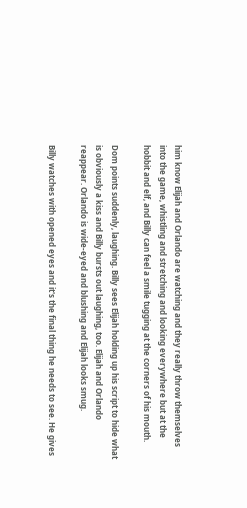him know Elijah and Orlando are watching and they really throw themselves into the game, whistling and stretching and looking everywhere but at the hobbit and elf, and Billy can feel a smile tugging at the corners of his mouth.

Dom points suddenly, laughing. Billy sees Elijah holding up his script to hide what is obviously a kiss and Billy bursts out laughing, too. Elijah and Orlando reappear. Orlando is wide-eyed and blushing and Elijah looks smug.

Billy watches with opened eyes and it's the final thing he needs to see. He gives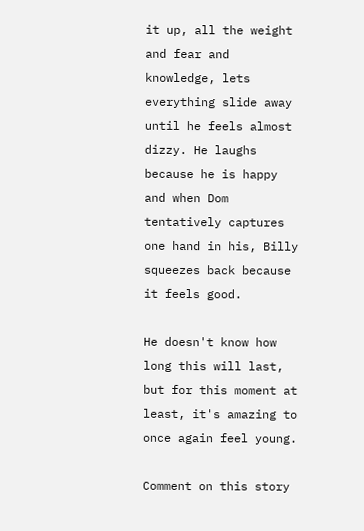it up, all the weight and fear and knowledge, lets everything slide away until he feels almost dizzy. He laughs because he is happy and when Dom tentatively captures one hand in his, Billy squeezes back because it feels good.

He doesn't know how long this will last, but for this moment at least, it's amazing to once again feel young.

Comment on this story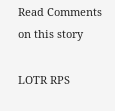Read Comments on this story

LOTR RPS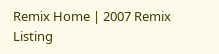Remix Home | 2007 Remix Listing